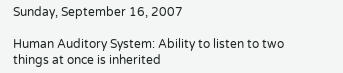Sunday, September 16, 2007

Human Auditory System: Ability to listen to two things at once is inherited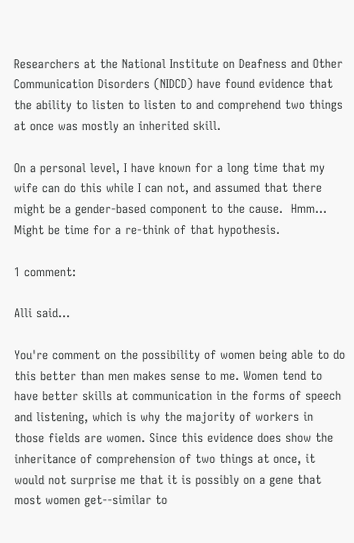Researchers at the National Institute on Deafness and Other Communication Disorders (NIDCD) have found evidence that the ability to listen to listen to and comprehend two things at once was mostly an inherited skill.

On a personal level, I have known for a long time that my wife can do this while I can not, and assumed that there might be a gender-based component to the cause.  Hmm... Might be time for a re-think of that hypothesis.

1 comment:

Alli said...

You're comment on the possibility of women being able to do this better than men makes sense to me. Women tend to have better skills at communication in the forms of speech and listening, which is why the majority of workers in those fields are women. Since this evidence does show the inheritance of comprehension of two things at once, it would not surprise me that it is possibly on a gene that most women get--similar to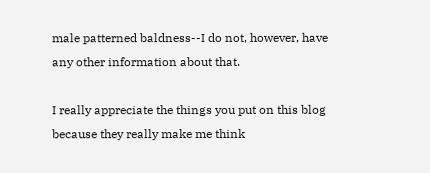male patterned baldness--I do not, however, have any other information about that.

I really appreciate the things you put on this blog because they really make me think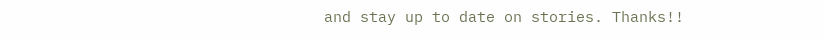and stay up to date on stories. Thanks!!